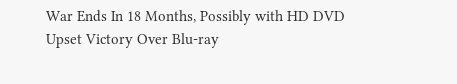War Ends In 18 Months, Possibly with HD DVD Upset Victory Over Blu-ray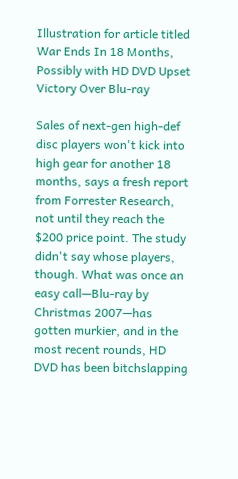Illustration for article titled War Ends In 18 Months, Possibly with HD DVD Upset Victory Over Blu-ray

Sales of next-gen high-def disc players won't kick into high gear for another 18 months, says a fresh report from Forrester Research, not until they reach the $200 price point. The study didn't say whose players, though. What was once an easy call—Blu-ray by Christmas 2007—has gotten murkier, and in the most recent rounds, HD DVD has been bitchslapping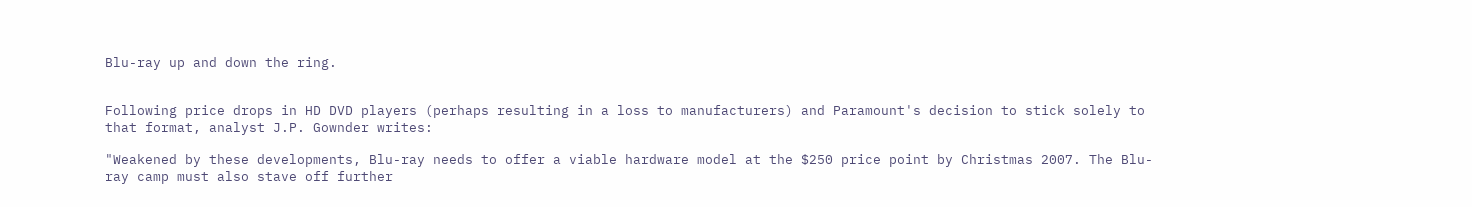Blu-ray up and down the ring.


Following price drops in HD DVD players (perhaps resulting in a loss to manufacturers) and Paramount's decision to stick solely to that format, analyst J.P. Gownder writes:

"Weakened by these developments, Blu-ray needs to offer a viable hardware model at the $250 price point by Christmas 2007. The Blu-ray camp must also stave off further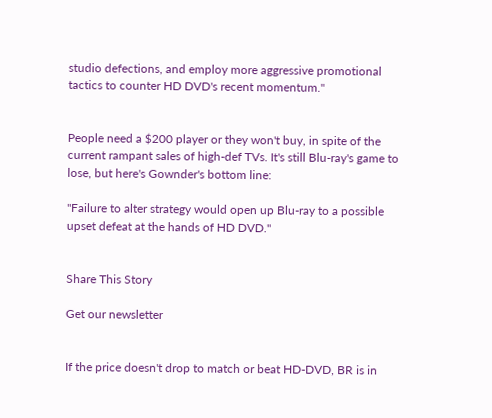studio defections, and employ more aggressive promotional tactics to counter HD DVD's recent momentum."


People need a $200 player or they won't buy, in spite of the current rampant sales of high-def TVs. It's still Blu-ray's game to lose, but here's Gownder's bottom line:

"Failure to alter strategy would open up Blu-ray to a possible upset defeat at the hands of HD DVD."


Share This Story

Get our newsletter


If the price doesn't drop to match or beat HD-DVD, BR is in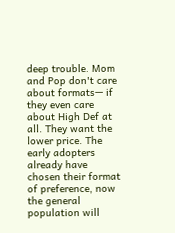deep trouble. Mom and Pop don't care about formats— if they even care about High Def at all. They want the lower price. The early adopters already have chosen their format of preference, now the general population will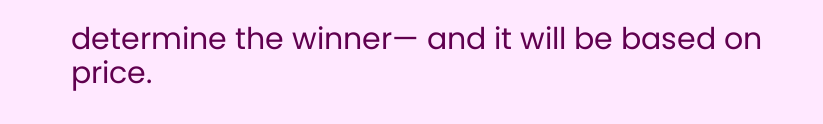determine the winner— and it will be based on price.